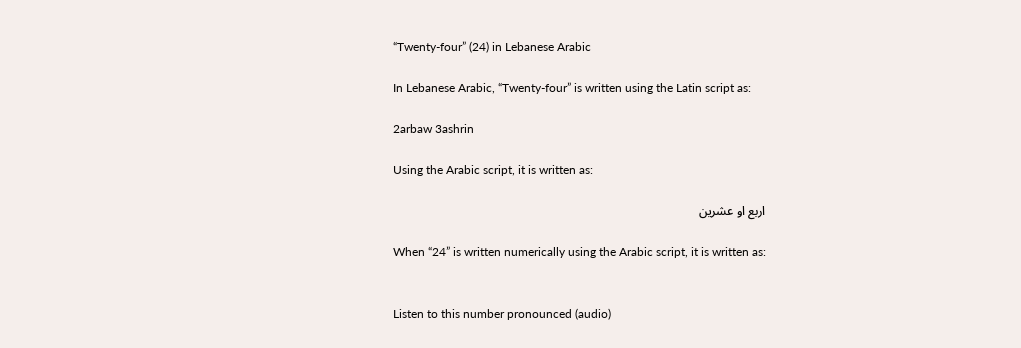“Twenty-four” (24) in Lebanese Arabic

In Lebanese Arabic, “Twenty-four” is written using the Latin script as:

2arbaw 3ashrin

Using the Arabic script, it is written as:

اربع او عشرين

When “24” is written numerically using the Arabic script, it is written as:


Listen to this number pronounced (audio)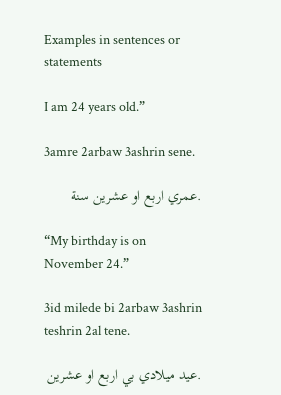Examples in sentences or statements

I am 24 years old.”

3amre 2arbaw 3ashrin sene.

.عمري اربع او عشرين سنة

“My birthday is on November 24.”

3id milede bi 2arbaw 3ashrin teshrin 2al tene.

.عيد ميلادي بي اربع او عشرين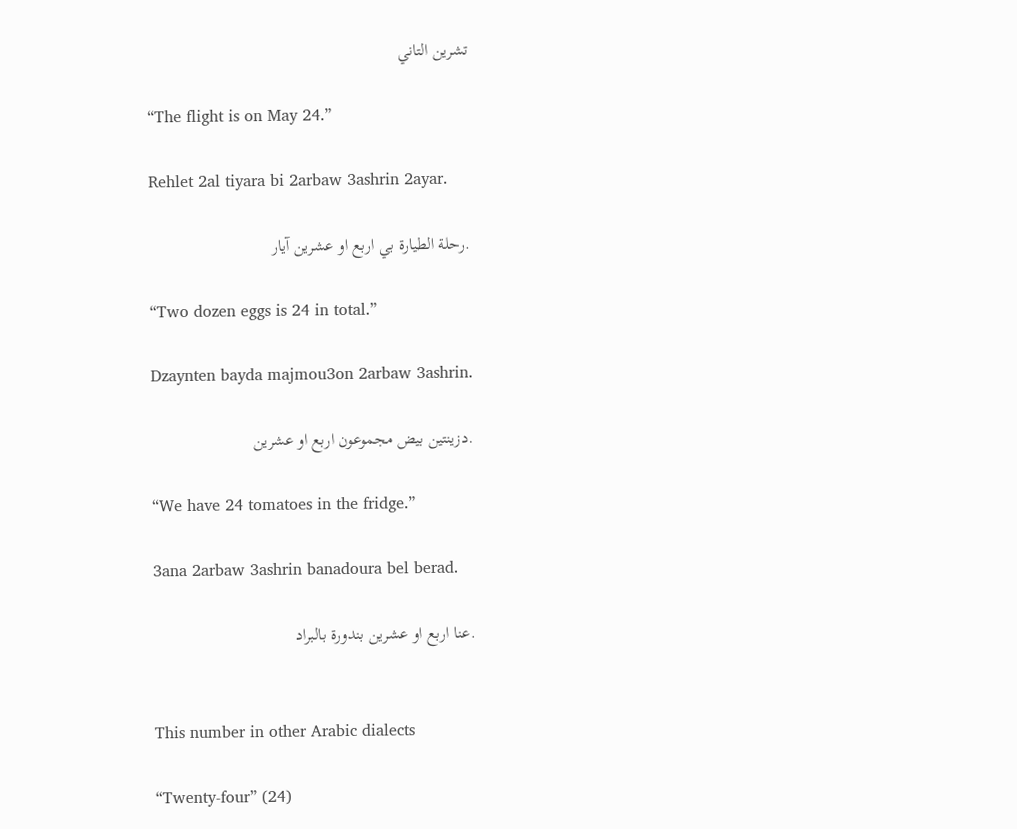تشرين التاني

“The flight is on May 24.”

Rehlet 2al tiyara bi 2arbaw 3ashrin 2ayar.

.رحلة الطيارة بي اربع او عشرين آيار

“Two dozen eggs is 24 in total.”

Dzaynten bayda majmou3on 2arbaw 3ashrin.

.دزينتين بيض مجموعون اربع او عشرين

“We have 24 tomatoes in the fridge.”

3ana 2arbaw 3ashrin banadoura bel berad.

.عنا اربع او عشرين بندورة بالبراد


This number in other Arabic dialects

“Twenty-four” (24)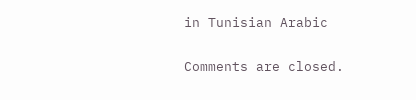in Tunisian Arabic

Comments are closed.